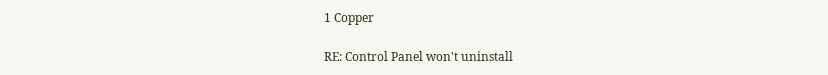1 Copper

RE: Control Panel won't uninstall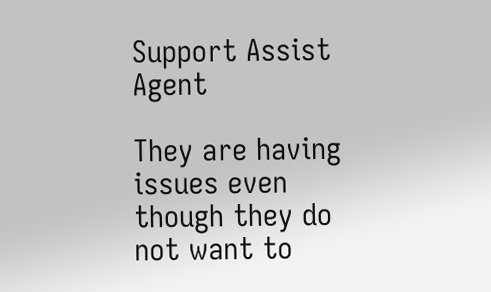Support Assist Agent

They are having issues even though they do not want to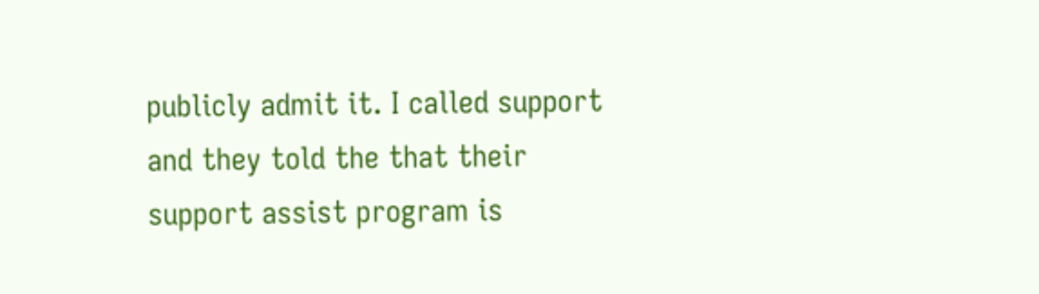publicly admit it. I called support and they told the that their support assist program is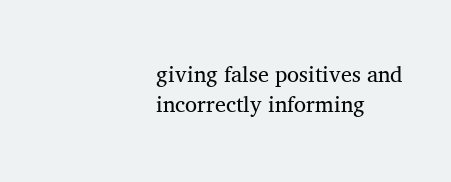giving false positives and incorrectly informing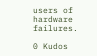users of hardware failures.

0 Kudos